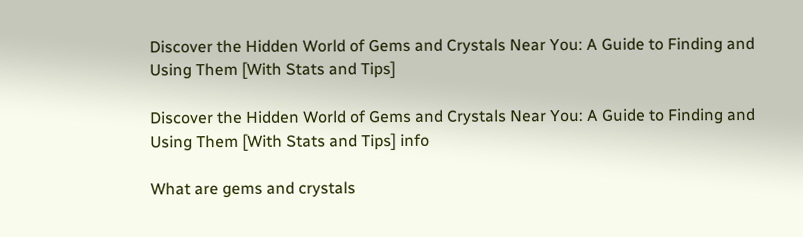Discover the Hidden World of Gems and Crystals Near You: A Guide to Finding and Using Them [With Stats and Tips]

Discover the Hidden World of Gems and Crystals Near You: A Guide to Finding and Using Them [With Stats and Tips] info

What are gems and crystals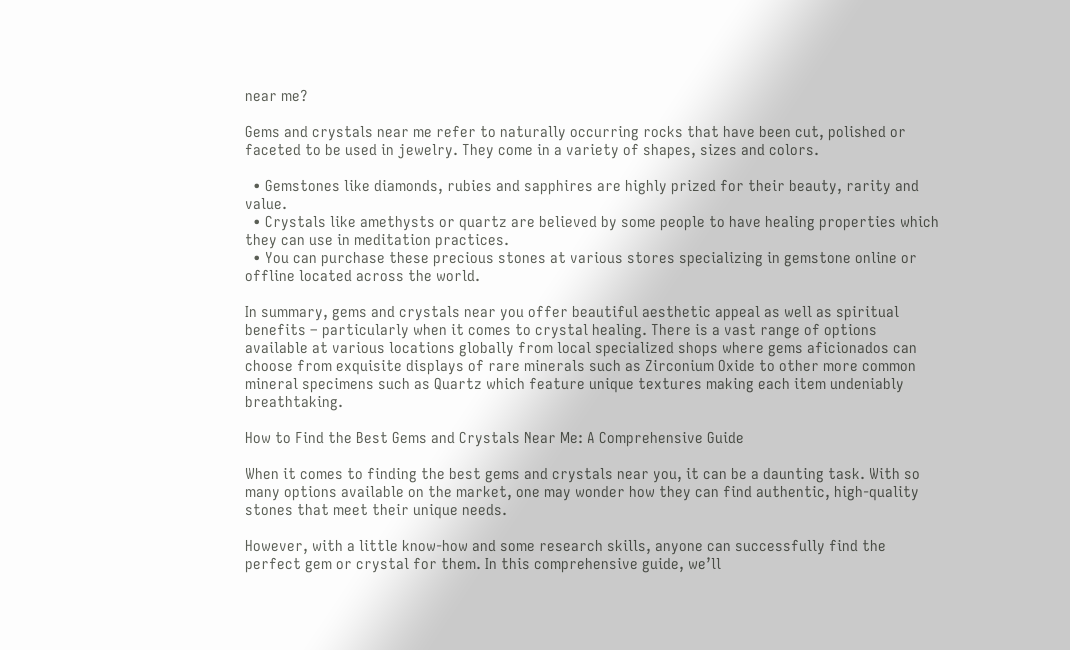near me?

Gems and crystals near me refer to naturally occurring rocks that have been cut, polished or faceted to be used in jewelry. They come in a variety of shapes, sizes and colors.

  • Gemstones like diamonds, rubies and sapphires are highly prized for their beauty, rarity and value.
  • Crystals like amethysts or quartz are believed by some people to have healing properties which they can use in meditation practices.
  • You can purchase these precious stones at various stores specializing in gemstone online or offline located across the world.

In summary, gems and crystals near you offer beautiful aesthetic appeal as well as spiritual benefits – particularly when it comes to crystal healing. There is a vast range of options available at various locations globally from local specialized shops where gems aficionados can choose from exquisite displays of rare minerals such as Zirconium Oxide to other more common mineral specimens such as Quartz which feature unique textures making each item undeniably breathtaking.

How to Find the Best Gems and Crystals Near Me: A Comprehensive Guide

When it comes to finding the best gems and crystals near you, it can be a daunting task. With so many options available on the market, one may wonder how they can find authentic, high-quality stones that meet their unique needs.

However, with a little know-how and some research skills, anyone can successfully find the perfect gem or crystal for them. In this comprehensive guide, we’ll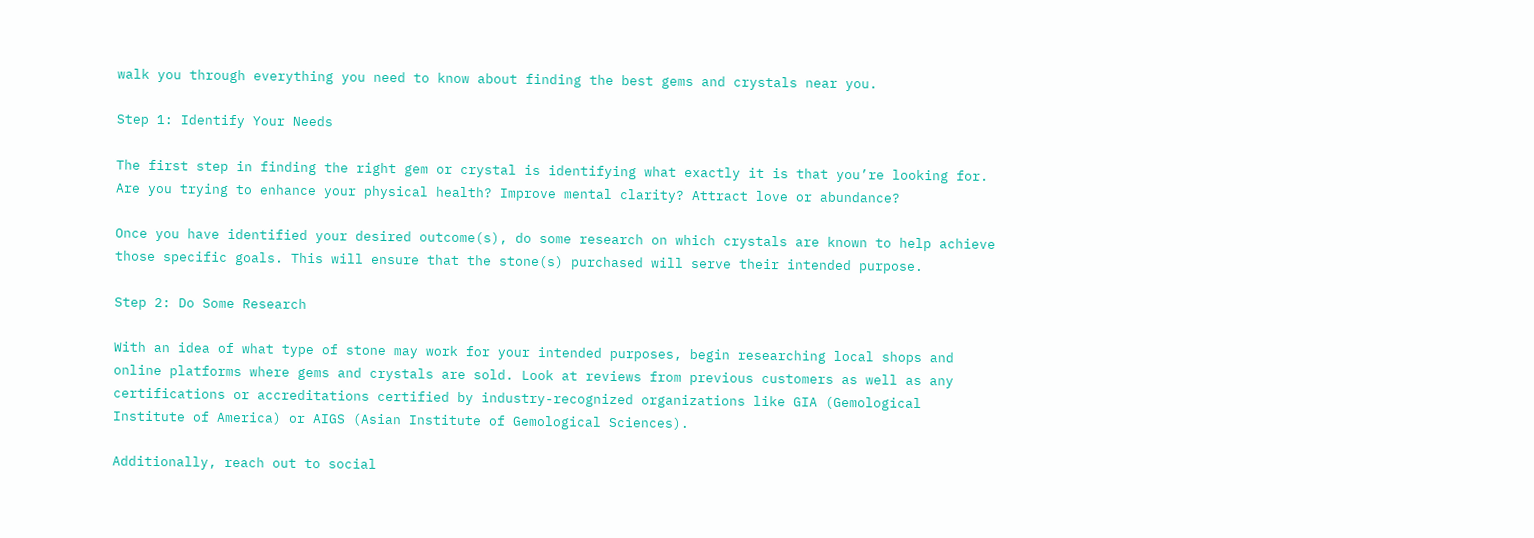walk you through everything you need to know about finding the best gems and crystals near you.

Step 1: Identify Your Needs

The first step in finding the right gem or crystal is identifying what exactly it is that you’re looking for. Are you trying to enhance your physical health? Improve mental clarity? Attract love or abundance?

Once you have identified your desired outcome(s), do some research on which crystals are known to help achieve those specific goals. This will ensure that the stone(s) purchased will serve their intended purpose.

Step 2: Do Some Research

With an idea of what type of stone may work for your intended purposes, begin researching local shops and online platforms where gems and crystals are sold. Look at reviews from previous customers as well as any certifications or accreditations certified by industry-recognized organizations like GIA (Gemological Institute of America) or AIGS (Asian Institute of Gemological Sciences).

Additionally, reach out to social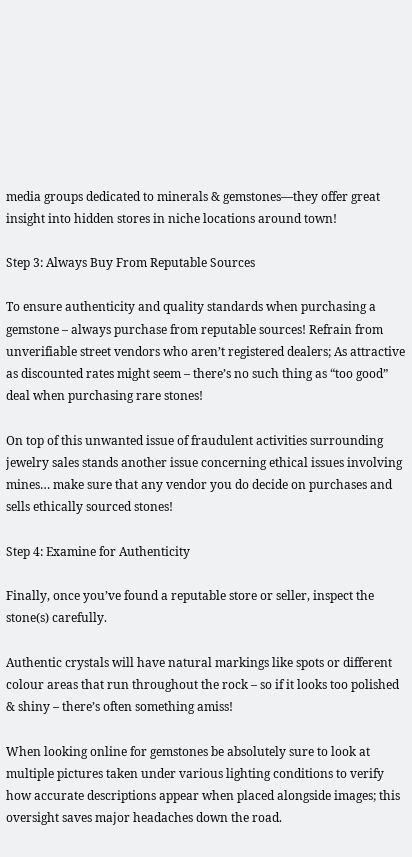media groups dedicated to minerals & gemstones—they offer great insight into hidden stores in niche locations around town!

Step 3: Always Buy From Reputable Sources

To ensure authenticity and quality standards when purchasing a gemstone – always purchase from reputable sources! Refrain from unverifiable street vendors who aren’t registered dealers; As attractive as discounted rates might seem – there’s no such thing as “too good” deal when purchasing rare stones!

On top of this unwanted issue of fraudulent activities surrounding jewelry sales stands another issue concerning ethical issues involving mines… make sure that any vendor you do decide on purchases and sells ethically sourced stones!

Step 4: Examine for Authenticity

Finally, once you’ve found a reputable store or seller, inspect the stone(s) carefully.

Authentic crystals will have natural markings like spots or different colour areas that run throughout the rock – so if it looks too polished & shiny – there’s often something amiss!

When looking online for gemstones be absolutely sure to look at multiple pictures taken under various lighting conditions to verify how accurate descriptions appear when placed alongside images; this oversight saves major headaches down the road.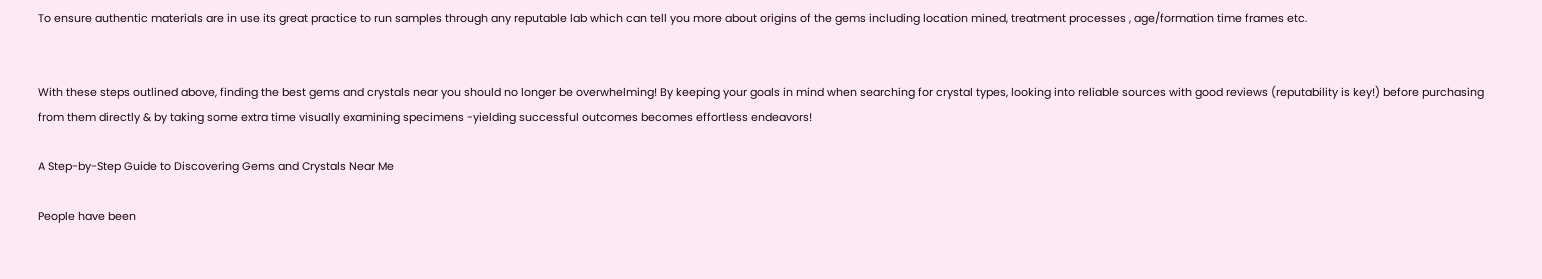To ensure authentic materials are in use its great practice to run samples through any reputable lab which can tell you more about origins of the gems including location mined, treatment processes , age/formation time frames etc.


With these steps outlined above, finding the best gems and crystals near you should no longer be overwhelming! By keeping your goals in mind when searching for crystal types, looking into reliable sources with good reviews (reputability is key!) before purchasing from them directly & by taking some extra time visually examining specimens -yielding successful outcomes becomes effortless endeavors!

A Step-by-Step Guide to Discovering Gems and Crystals Near Me

People have been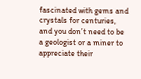fascinated with gems and crystals for centuries, and you don’t need to be a geologist or a miner to appreciate their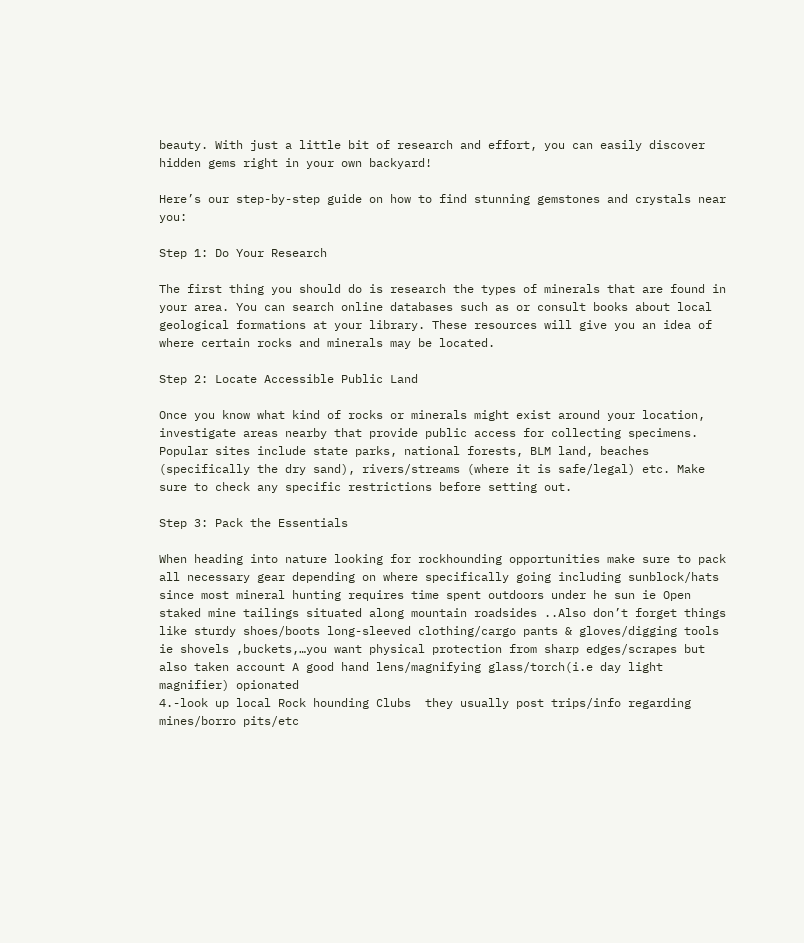beauty. With just a little bit of research and effort, you can easily discover hidden gems right in your own backyard!

Here’s our step-by-step guide on how to find stunning gemstones and crystals near you:

Step 1: Do Your Research

The first thing you should do is research the types of minerals that are found in your area. You can search online databases such as or consult books about local geological formations at your library. These resources will give you an idea of where certain rocks and minerals may be located.

Step 2: Locate Accessible Public Land

Once you know what kind of rocks or minerals might exist around your location, investigate areas nearby that provide public access for collecting specimens. Popular sites include state parks, national forests, BLM land, beaches (specifically the dry sand), rivers/streams (where it is safe/legal) etc. Make sure to check any specific restrictions before setting out.

Step 3: Pack the Essentials

When heading into nature looking for rockhounding opportunities make sure to pack all necessary gear depending on where specifically going including sunblock/hats since most mineral hunting requires time spent outdoors under he sun ie Open staked mine tailings situated along mountain roadsides ..Also don’t forget things like sturdy shoes/boots long-sleeved clothing/cargo pants & gloves/digging tools ie shovels ,buckets,…you want physical protection from sharp edges/scrapes but also taken account A good hand lens/magnifying glass/torch(i.e day light magnifier) opionated
4.-look up local Rock hounding Clubs  they usually post trips/info regarding mines/borro pits/etc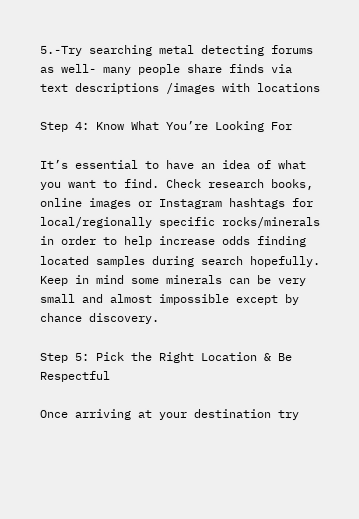5.-Try searching metal detecting forums as well- many people share finds via text descriptions /images with locations

Step 4: Know What You’re Looking For

It’s essential to have an idea of what you want to find. Check research books, online images or Instagram hashtags for local/regionally specific rocks/minerals in order to help increase odds finding located samples during search hopefully. Keep in mind some minerals can be very small and almost impossible except by chance discovery.

Step 5: Pick the Right Location & Be Respectful

Once arriving at your destination try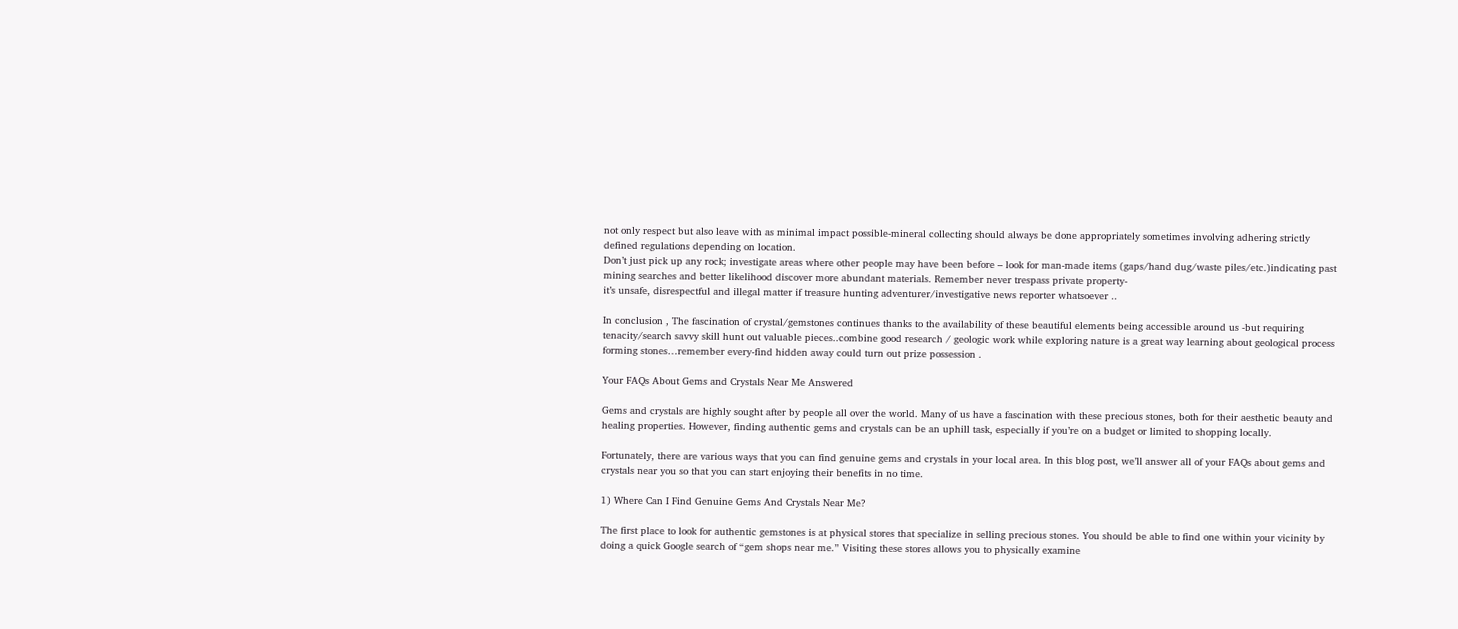not only respect but also leave with as minimal impact possible-mineral collecting should always be done appropriately sometimes involving adhering strictly defined regulations depending on location.
Don’t just pick up any rock; investigate areas where other people may have been before – look for man-made items (gaps/hand dug/waste piles/etc.)indicating past mining searches and better likelihood discover more abundant materials. Remember never trespass private property-
it’s unsafe, disrespectful and illegal matter if treasure hunting adventurer/investigative news reporter whatsoever ..

In conclusion , The fascination of crystal/gemstones continues thanks to the availability of these beautiful elements being accessible around us -but requiring tenacity/search savvy skill hunt out valuable pieces..combine good research / geologic work while exploring nature is a great way learning about geological process forming stones…remember every-find hidden away could turn out prize possession .

Your FAQs About Gems and Crystals Near Me Answered

Gems and crystals are highly sought after by people all over the world. Many of us have a fascination with these precious stones, both for their aesthetic beauty and healing properties. However, finding authentic gems and crystals can be an uphill task, especially if you’re on a budget or limited to shopping locally.

Fortunately, there are various ways that you can find genuine gems and crystals in your local area. In this blog post, we’ll answer all of your FAQs about gems and crystals near you so that you can start enjoying their benefits in no time.

1) Where Can I Find Genuine Gems And Crystals Near Me?

The first place to look for authentic gemstones is at physical stores that specialize in selling precious stones. You should be able to find one within your vicinity by doing a quick Google search of “gem shops near me.” Visiting these stores allows you to physically examine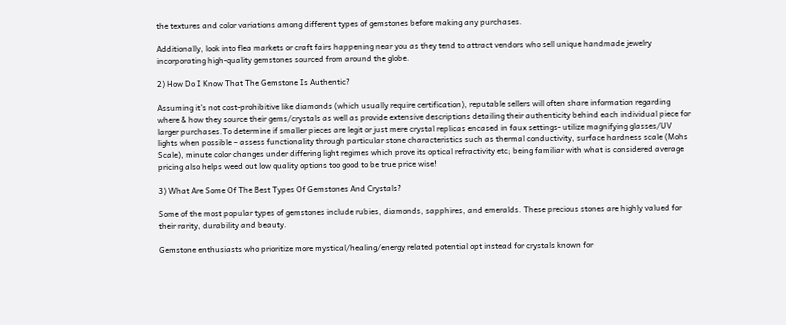the textures and color variations among different types of gemstones before making any purchases.

Additionally, look into flea markets or craft fairs happening near you as they tend to attract vendors who sell unique handmade jewelry incorporating high-quality gemstones sourced from around the globe.

2) How Do I Know That The Gemstone Is Authentic?

Assuming it’s not cost-prohibitive like diamonds (which usually require certification), reputable sellers will often share information regarding where & how they source their gems/crystals as well as provide extensive descriptions detailing their authenticity behind each individual piece for larger purchases.To determine if smaller pieces are legit or just mere crystal replicas encased in faux settings- utilize magnifying glasses/UV lights when possible – assess functionality through particular stone characteristics such as thermal conductivity, surface hardness scale (Mohs Scale), minute color changes under differing light regimes which prove its optical refractivity etc; being familiar with what is considered average pricing also helps weed out low quality options too good to be true price wise!

3) What Are Some Of The Best Types Of Gemstones And Crystals?

Some of the most popular types of gemstones include rubies, diamonds, sapphires, and emeralds. These precious stones are highly valued for their rarity, durability and beauty.

Gemstone enthusiasts who prioritize more mystical/healing/energy related potential opt instead for crystals known for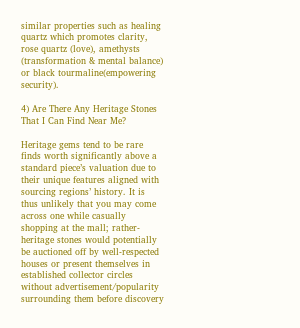similar properties such as healing quartz which promotes clarity, rose quartz (love), amethysts (transformation & mental balance) or black tourmaline(empowering security).

4) Are There Any Heritage Stones That I Can Find Near Me?

Heritage gems tend to be rare finds worth significantly above a standard piece’s valuation due to their unique features aligned with sourcing regions’ history. It is thus unlikely that you may come across one while casually shopping at the mall; rather- heritage stones would potentially be auctioned off by well-respected houses or present themselves in established collector circles without advertisement/popularity surrounding them before discovery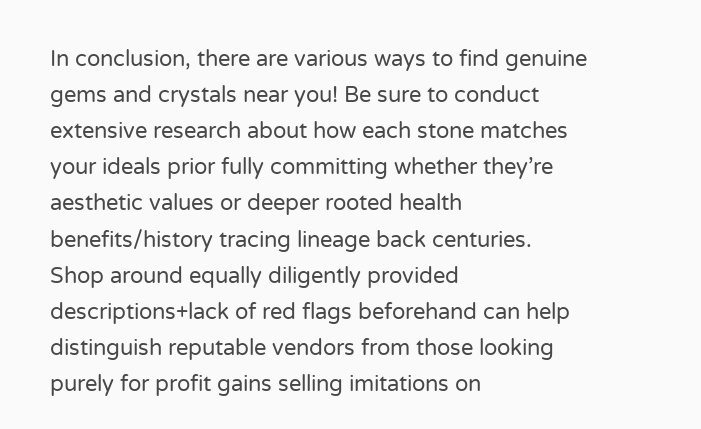In conclusion, there are various ways to find genuine gems and crystals near you! Be sure to conduct extensive research about how each stone matches your ideals prior fully committing whether they’re aesthetic values or deeper rooted health benefits/history tracing lineage back centuries. Shop around equally diligently provided descriptions+lack of red flags beforehand can help distinguish reputable vendors from those looking purely for profit gains selling imitations on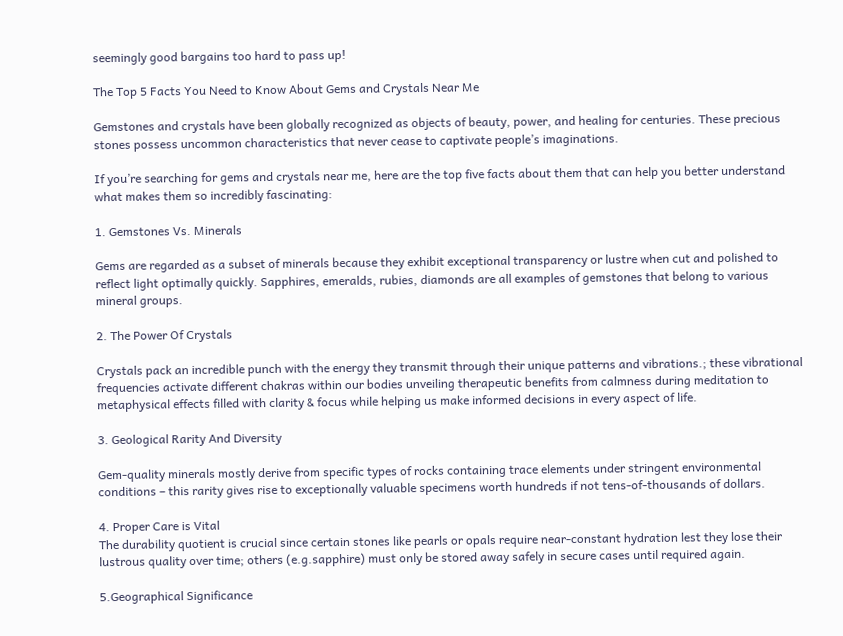seemingly good bargains too hard to pass up!

The Top 5 Facts You Need to Know About Gems and Crystals Near Me

Gemstones and crystals have been globally recognized as objects of beauty, power, and healing for centuries. These precious stones possess uncommon characteristics that never cease to captivate people’s imaginations.

If you’re searching for gems and crystals near me, here are the top five facts about them that can help you better understand what makes them so incredibly fascinating:

1. Gemstones Vs. Minerals

Gems are regarded as a subset of minerals because they exhibit exceptional transparency or lustre when cut and polished to reflect light optimally quickly. Sapphires, emeralds, rubies, diamonds are all examples of gemstones that belong to various mineral groups.

2. The Power Of Crystals

Crystals pack an incredible punch with the energy they transmit through their unique patterns and vibrations.; these vibrational frequencies activate different chakras within our bodies unveiling therapeutic benefits from calmness during meditation to metaphysical effects filled with clarity & focus while helping us make informed decisions in every aspect of life.

3. Geological Rarity And Diversity

Gem-quality minerals mostly derive from specific types of rocks containing trace elements under stringent environmental conditions – this rarity gives rise to exceptionally valuable specimens worth hundreds if not tens-of-thousands of dollars.

4. Proper Care is Vital
The durability quotient is crucial since certain stones like pearls or opals require near-constant hydration lest they lose their lustrous quality over time; others (e.g.sapphire) must only be stored away safely in secure cases until required again.

5.Geographical Significance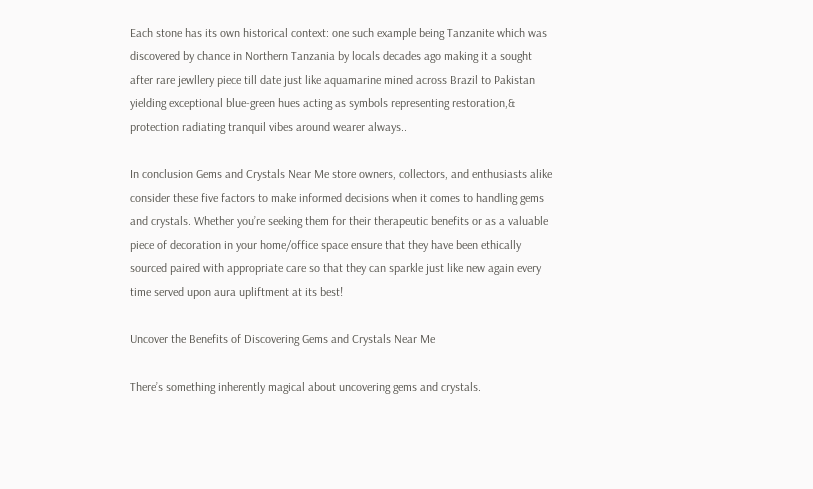Each stone has its own historical context: one such example being Tanzanite which was discovered by chance in Northern Tanzania by locals decades ago making it a sought after rare jewllery piece till date just like aquamarine mined across Brazil to Pakistan yielding exceptional blue-green hues acting as symbols representing restoration,& protection radiating tranquil vibes around wearer always..

In conclusion Gems and Crystals Near Me store owners, collectors, and enthusiasts alike consider these five factors to make informed decisions when it comes to handling gems and crystals. Whether you’re seeking them for their therapeutic benefits or as a valuable piece of decoration in your home/office space ensure that they have been ethically sourced paired with appropriate care so that they can sparkle just like new again every time served upon aura upliftment at its best!

Uncover the Benefits of Discovering Gems and Crystals Near Me

There’s something inherently magical about uncovering gems and crystals.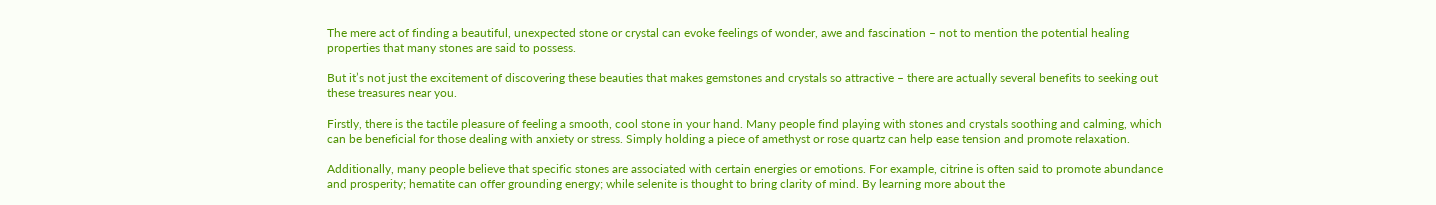The mere act of finding a beautiful, unexpected stone or crystal can evoke feelings of wonder, awe and fascination – not to mention the potential healing properties that many stones are said to possess.

But it’s not just the excitement of discovering these beauties that makes gemstones and crystals so attractive – there are actually several benefits to seeking out these treasures near you.

Firstly, there is the tactile pleasure of feeling a smooth, cool stone in your hand. Many people find playing with stones and crystals soothing and calming, which can be beneficial for those dealing with anxiety or stress. Simply holding a piece of amethyst or rose quartz can help ease tension and promote relaxation.

Additionally, many people believe that specific stones are associated with certain energies or emotions. For example, citrine is often said to promote abundance and prosperity; hematite can offer grounding energy; while selenite is thought to bring clarity of mind. By learning more about the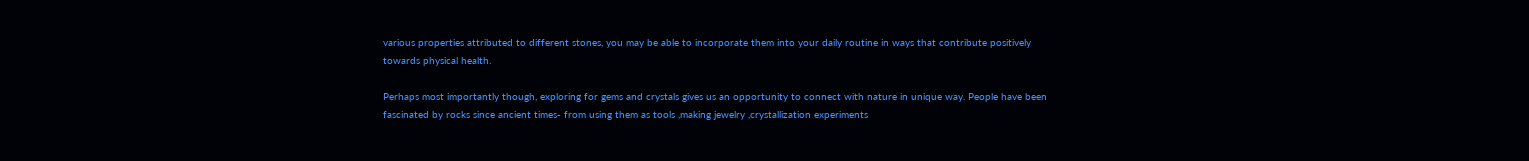various properties attributed to different stones, you may be able to incorporate them into your daily routine in ways that contribute positively towards physical health.

Perhaps most importantly though, exploring for gems and crystals gives us an opportunity to connect with nature in unique way. People have been fascinated by rocks since ancient times- from using them as tools ,making jewelry ,crystallization experiments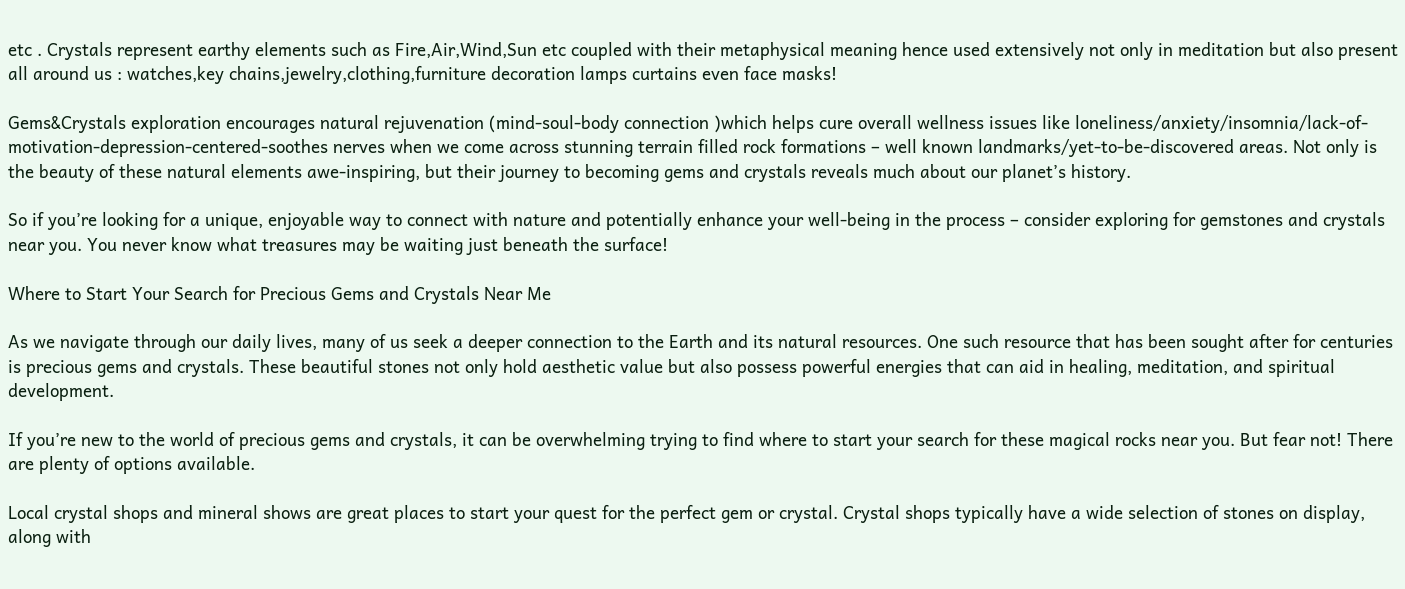etc . Crystals represent earthy elements such as Fire,Air,Wind,Sun etc coupled with their metaphysical meaning hence used extensively not only in meditation but also present all around us : watches,key chains,jewelry,clothing,furniture decoration lamps curtains even face masks!

Gems&Crystals exploration encourages natural rejuvenation (mind-soul-body connection )which helps cure overall wellness issues like loneliness/anxiety/insomnia/lack-of-motivation-depression-centered-soothes nerves when we come across stunning terrain filled rock formations – well known landmarks/yet-to-be-discovered areas. Not only is the beauty of these natural elements awe-inspiring, but their journey to becoming gems and crystals reveals much about our planet’s history.

So if you’re looking for a unique, enjoyable way to connect with nature and potentially enhance your well-being in the process – consider exploring for gemstones and crystals near you. You never know what treasures may be waiting just beneath the surface!

Where to Start Your Search for Precious Gems and Crystals Near Me

As we navigate through our daily lives, many of us seek a deeper connection to the Earth and its natural resources. One such resource that has been sought after for centuries is precious gems and crystals. These beautiful stones not only hold aesthetic value but also possess powerful energies that can aid in healing, meditation, and spiritual development.

If you’re new to the world of precious gems and crystals, it can be overwhelming trying to find where to start your search for these magical rocks near you. But fear not! There are plenty of options available.

Local crystal shops and mineral shows are great places to start your quest for the perfect gem or crystal. Crystal shops typically have a wide selection of stones on display, along with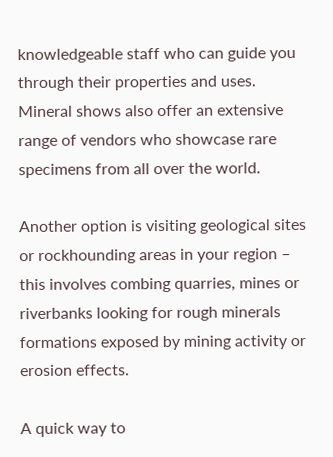knowledgeable staff who can guide you through their properties and uses. Mineral shows also offer an extensive range of vendors who showcase rare specimens from all over the world.

Another option is visiting geological sites or rockhounding areas in your region – this involves combing quarries, mines or riverbanks looking for rough minerals formations exposed by mining activity or erosion effects.

A quick way to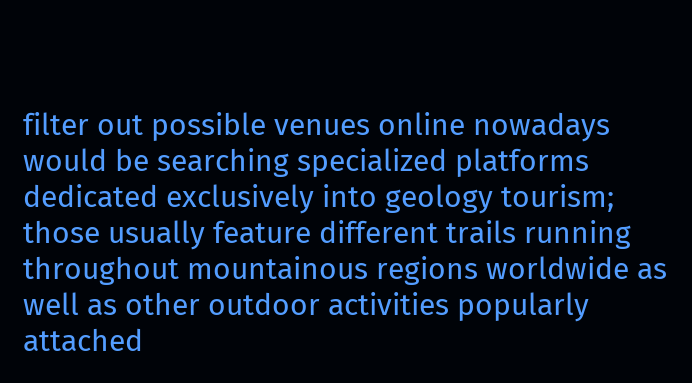filter out possible venues online nowadays would be searching specialized platforms dedicated exclusively into geology tourism; those usually feature different trails running throughout mountainous regions worldwide as well as other outdoor activities popularly attached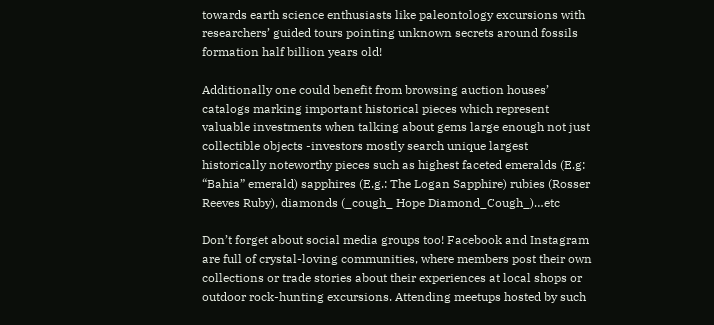towards earth science enthusiasts like paleontology excursions with researchers’ guided tours pointing unknown secrets around fossils formation half billion years old!

Additionally one could benefit from browsing auction houses’ catalogs marking important historical pieces which represent valuable investments when talking about gems large enough not just collectible objects -investors mostly search unique largest historically noteworthy pieces such as highest faceted emeralds (E.g: “Bahia” emerald) sapphires (E.g.: The Logan Sapphire) rubies (Rosser Reeves Ruby), diamonds (_cough_ Hope Diamond_Cough_)…etc

Don’t forget about social media groups too! Facebook and Instagram are full of crystal-loving communities, where members post their own collections or trade stories about their experiences at local shops or outdoor rock-hunting excursions. Attending meetups hosted by such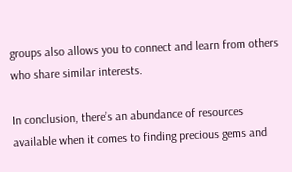groups also allows you to connect and learn from others who share similar interests.

In conclusion, there’s an abundance of resources available when it comes to finding precious gems and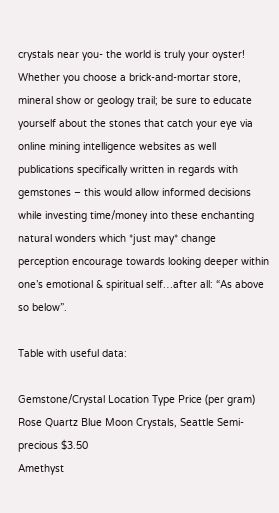crystals near you- the world is truly your oyster! Whether you choose a brick-and-mortar store, mineral show or geology trail; be sure to educate yourself about the stones that catch your eye via online mining intelligence websites as well publications specifically written in regards with gemstones – this would allow informed decisions while investing time/money into these enchanting natural wonders which *just may* change perception encourage towards looking deeper within one’s emotional & spiritual self…after all: “As above so below”.

Table with useful data:

Gemstone/Crystal Location Type Price (per gram)
Rose Quartz Blue Moon Crystals, Seattle Semi-precious $3.50
Amethyst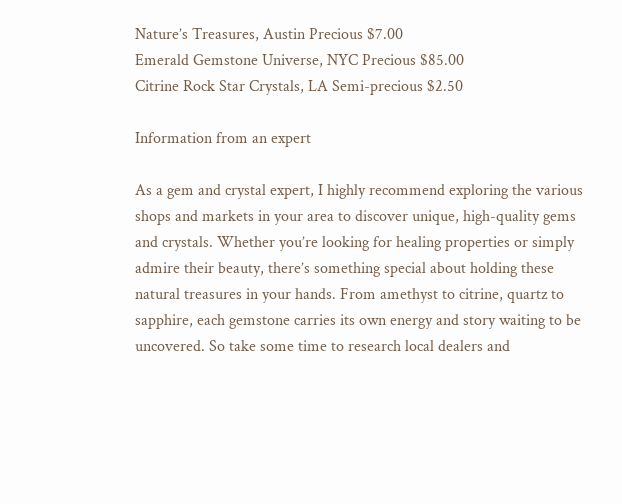Nature’s Treasures, Austin Precious $7.00
Emerald Gemstone Universe, NYC Precious $85.00
Citrine Rock Star Crystals, LA Semi-precious $2.50

Information from an expert

As a gem and crystal expert, I highly recommend exploring the various shops and markets in your area to discover unique, high-quality gems and crystals. Whether you’re looking for healing properties or simply admire their beauty, there’s something special about holding these natural treasures in your hands. From amethyst to citrine, quartz to sapphire, each gemstone carries its own energy and story waiting to be uncovered. So take some time to research local dealers and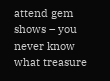attend gem shows – you never know what treasure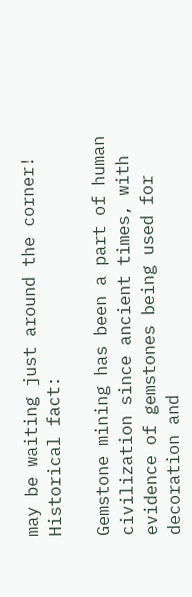may be waiting just around the corner!
Historical fact:

Gemstone mining has been a part of human civilization since ancient times, with evidence of gemstones being used for decoration and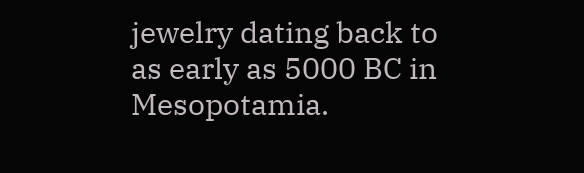jewelry dating back to as early as 5000 BC in Mesopotamia.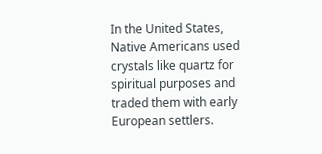In the United States, Native Americans used crystals like quartz for spiritual purposes and traded them with early European settlers.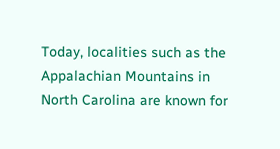Today, localities such as the Appalachian Mountains in North Carolina are known for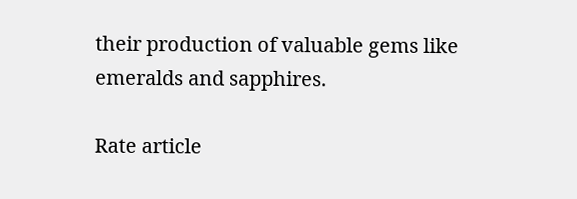their production of valuable gems like emeralds and sapphires.

Rate article